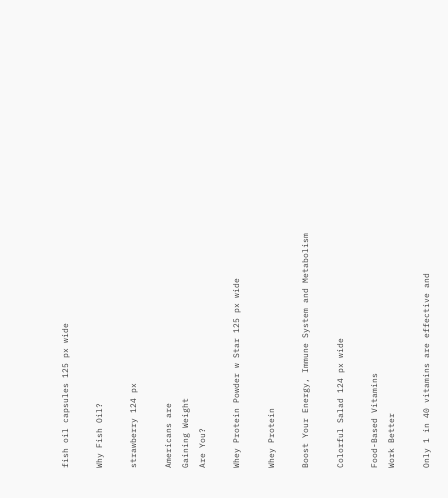fish oil capsules 125 px wide

Why Fish Oil?

strawberry 124 px

Americans are
Gaining Weight
Are You?

Whey Protein Powder w Star 125 px wide

Whey Protein

Boost Your Energy, Immune System and Metabolism

Colorful Salad 124 px wide

Food-Based Vitamins
Work Better

Only 1 in 40 vitamins are effective and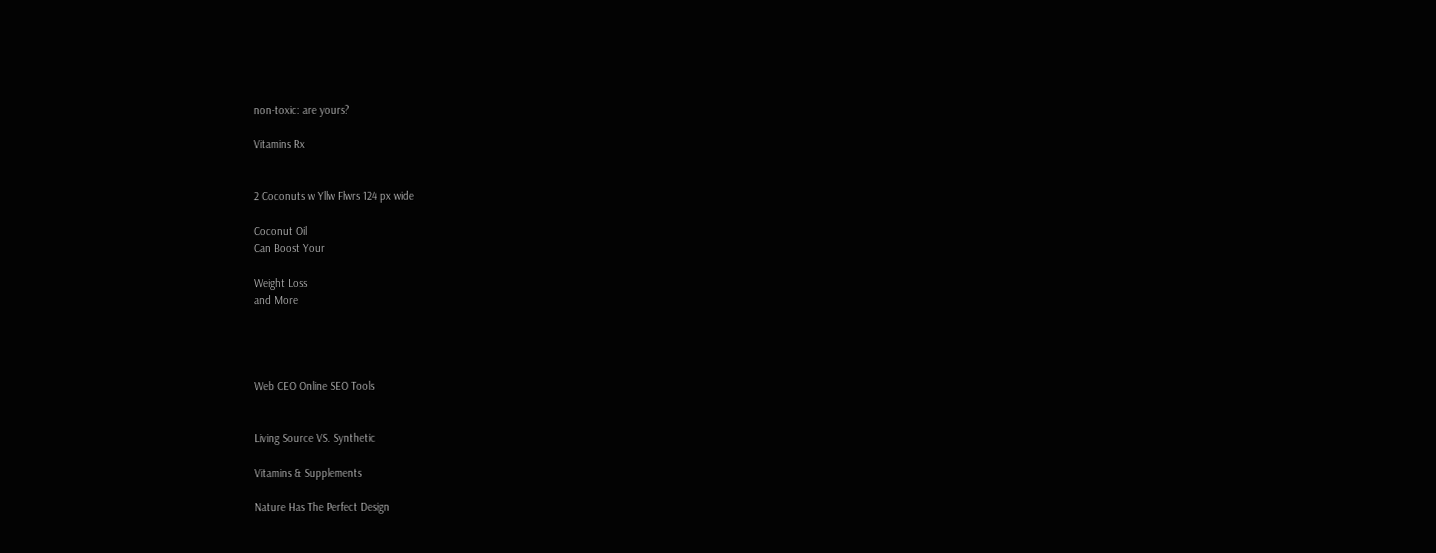non-toxic: are yours?

Vitamins Rx


2 Coconuts w Yllw Flwrs 124 px wide

Coconut Oil
Can Boost Your

Weight Loss
and More




Web CEO Online SEO Tools


Living Source VS. Synthetic

Vitamins & Supplements

Nature Has The Perfect Design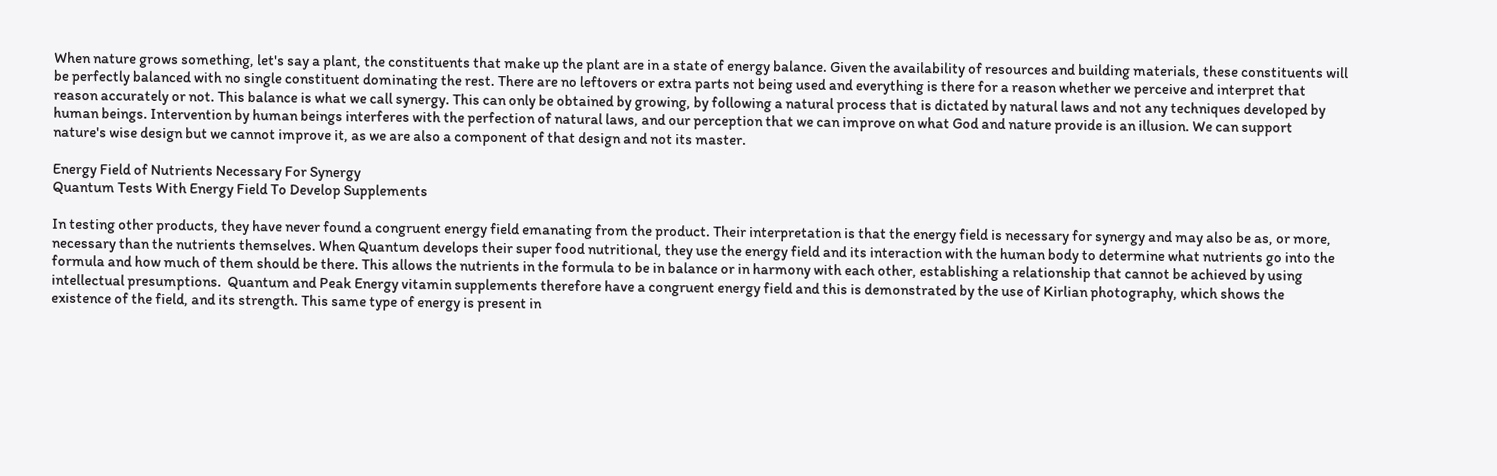When nature grows something, let's say a plant, the constituents that make up the plant are in a state of energy balance. Given the availability of resources and building materials, these constituents will be perfectly balanced with no single constituent dominating the rest. There are no leftovers or extra parts not being used and everything is there for a reason whether we perceive and interpret that reason accurately or not. This balance is what we call synergy. This can only be obtained by growing, by following a natural process that is dictated by natural laws and not any techniques developed by human beings. Intervention by human beings interferes with the perfection of natural laws, and our perception that we can improve on what God and nature provide is an illusion. We can support nature's wise design but we cannot improve it, as we are also a component of that design and not its master.

Energy Field of Nutrients Necessary For Synergy
Quantum Tests With Energy Field To Develop Supplements

In testing other products, they have never found a congruent energy field emanating from the product. Their interpretation is that the energy field is necessary for synergy and may also be as, or more, necessary than the nutrients themselves. When Quantum develops their super food nutritional, they use the energy field and its interaction with the human body to determine what nutrients go into the formula and how much of them should be there. This allows the nutrients in the formula to be in balance or in harmony with each other, establishing a relationship that cannot be achieved by using intellectual presumptions.  Quantum and Peak Energy vitamin supplements therefore have a congruent energy field and this is demonstrated by the use of Kirlian photography, which shows the existence of the field, and its strength. This same type of energy is present in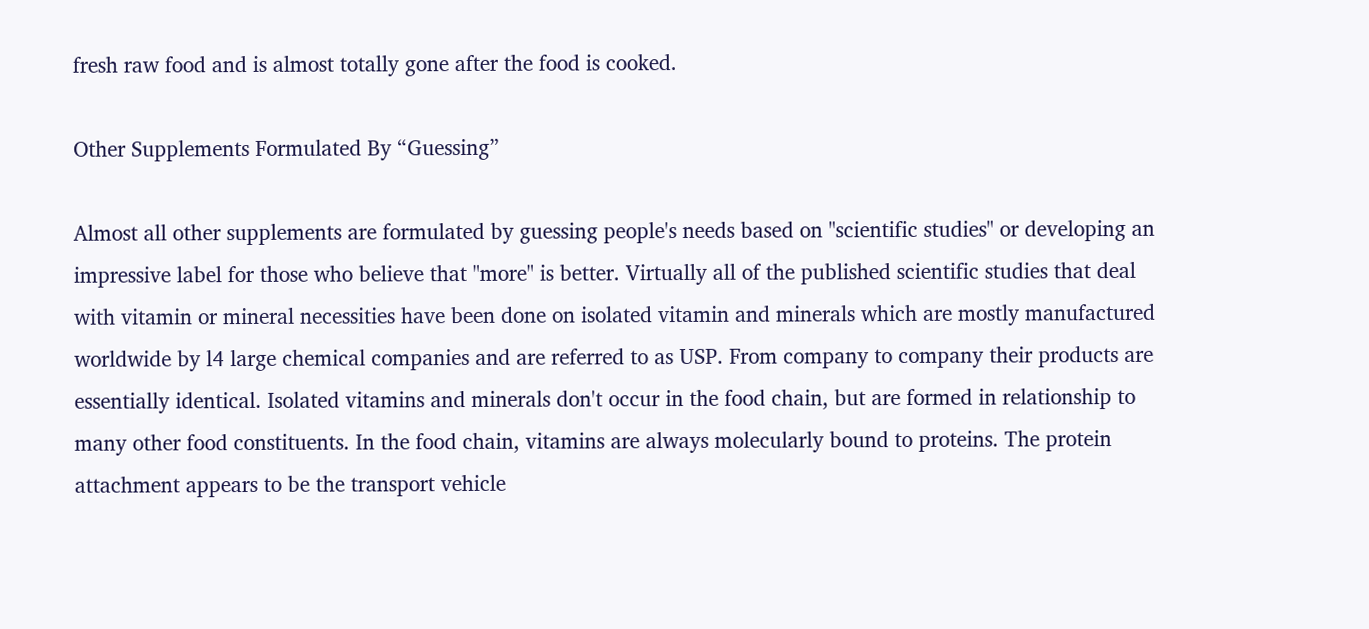fresh raw food and is almost totally gone after the food is cooked.

Other Supplements Formulated By “Guessing”

Almost all other supplements are formulated by guessing people's needs based on "scientific studies" or developing an impressive label for those who believe that "more" is better. Virtually all of the published scientific studies that deal with vitamin or mineral necessities have been done on isolated vitamin and minerals which are mostly manufactured worldwide by l4 large chemical companies and are referred to as USP. From company to company their products are essentially identical. Isolated vitamins and minerals don't occur in the food chain, but are formed in relationship to many other food constituents. In the food chain, vitamins are always molecularly bound to proteins. The protein attachment appears to be the transport vehicle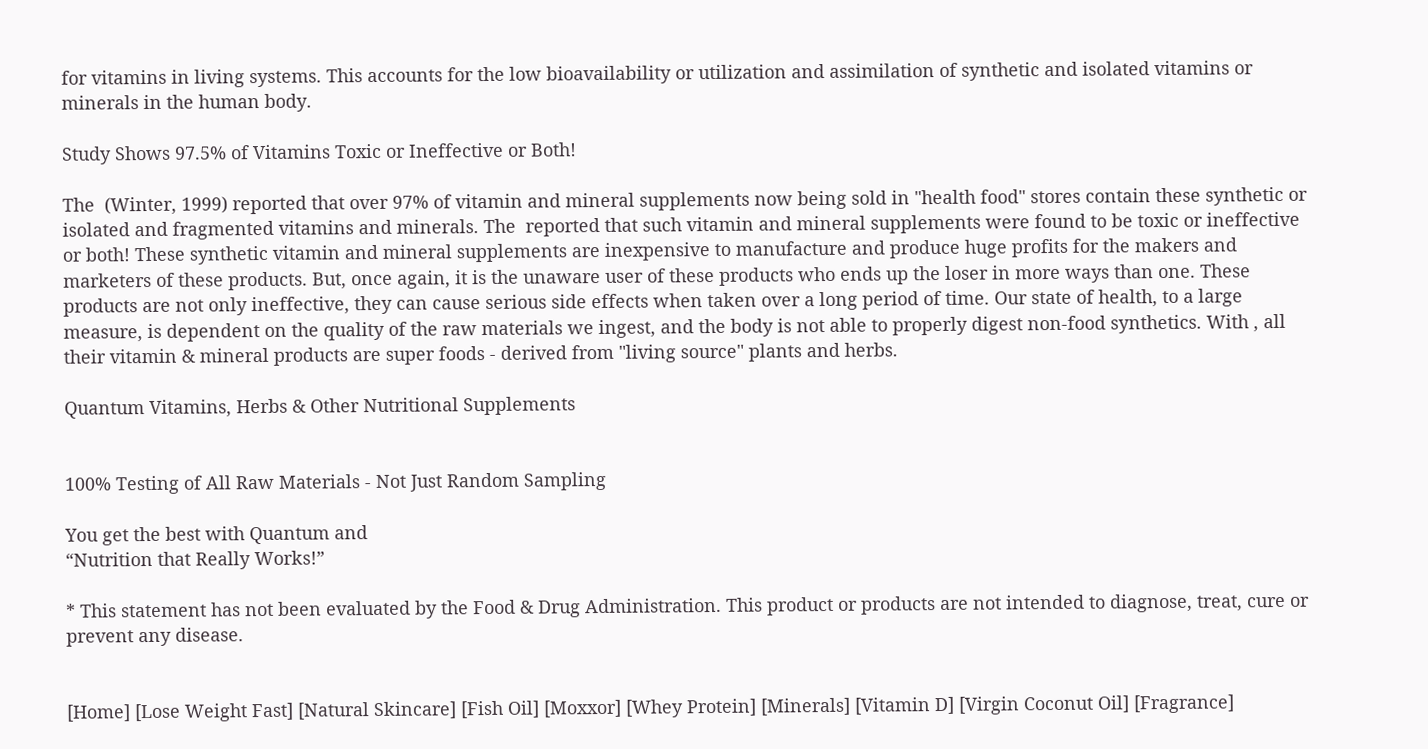for vitamins in living systems. This accounts for the low bioavailability or utilization and assimilation of synthetic and isolated vitamins or minerals in the human body.

Study Shows 97.5% of Vitamins Toxic or Ineffective or Both!

The  (Winter, 1999) reported that over 97% of vitamin and mineral supplements now being sold in "health food" stores contain these synthetic or isolated and fragmented vitamins and minerals. The  reported that such vitamin and mineral supplements were found to be toxic or ineffective or both! These synthetic vitamin and mineral supplements are inexpensive to manufacture and produce huge profits for the makers and marketers of these products. But, once again, it is the unaware user of these products who ends up the loser in more ways than one. These products are not only ineffective, they can cause serious side effects when taken over a long period of time. Our state of health, to a large measure, is dependent on the quality of the raw materials we ingest, and the body is not able to properly digest non-food synthetics. With , all their vitamin & mineral products are super foods - derived from "living source" plants and herbs.

Quantum Vitamins, Herbs & Other Nutritional Supplements


100% Testing of All Raw Materials - Not Just Random Sampling

You get the best with Quantum and
“Nutrition that Really Works!”

* This statement has not been evaluated by the Food & Drug Administration. This product or products are not intended to diagnose, treat, cure or prevent any disease.


[Home] [Lose Weight Fast] [Natural Skincare] [Fish Oil] [Moxxor] [Whey Protein] [Minerals] [Vitamin D] [Virgin Coconut Oil] [Fragrance]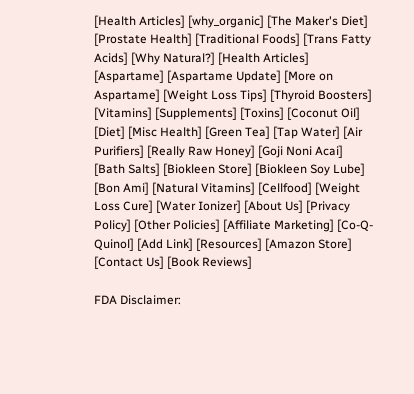[Health Articles] [why_organic] [The Maker's Diet] [Prostate Health] [Traditional Foods] [Trans Fatty Acids] [Why Natural?] [Health Articles] [Aspartame] [Aspartame Update] [More on Aspartame] [Weight Loss Tips] [Thyroid Boosters] [Vitamins] [Supplements] [Toxins] [Coconut Oil] [Diet] [Misc Health] [Green Tea] [Tap Water] [Air Purifiers] [Really Raw Honey] [Goji Noni Acai] [Bath Salts] [Biokleen Store] [Biokleen Soy Lube] [Bon Ami] [Natural Vitamins] [Cellfood] [Weight Loss Cure] [Water Ionizer] [About Us] [Privacy Policy] [Other Policies] [Affiliate Marketing] [Co-Q-Quinol] [Add Link] [Resources] [Amazon Store] [Contact Us] [Book Reviews]

FDA Disclaimer: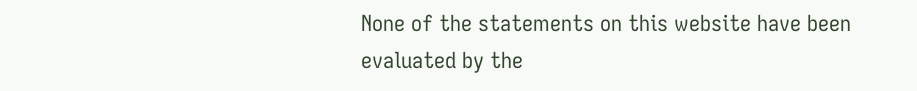None of the statements on this website have been evaluated by the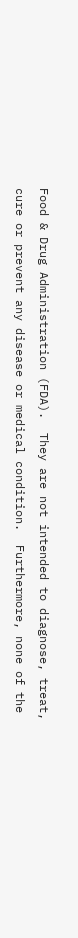Food & Drug Administration (FDA).  They are not intended to diagnose, treat, cure or prevent any disease or medical condition.  Furthermore, none of the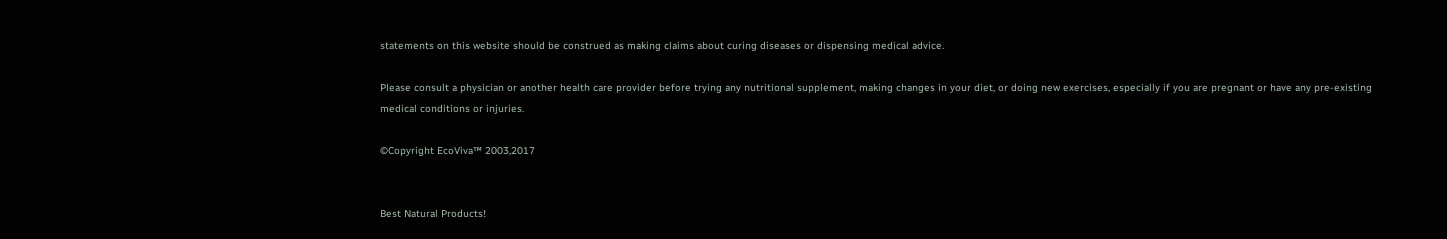statements on this website should be construed as making claims about curing diseases or dispensing medical advice.

Please consult a physician or another health care provider before trying any nutritional supplement, making changes in your diet, or doing new exercises, especially if you are pregnant or have any pre-existing medical conditions or injuries.

©Copyright EcoViva™ 2003,2017


Best Natural Products!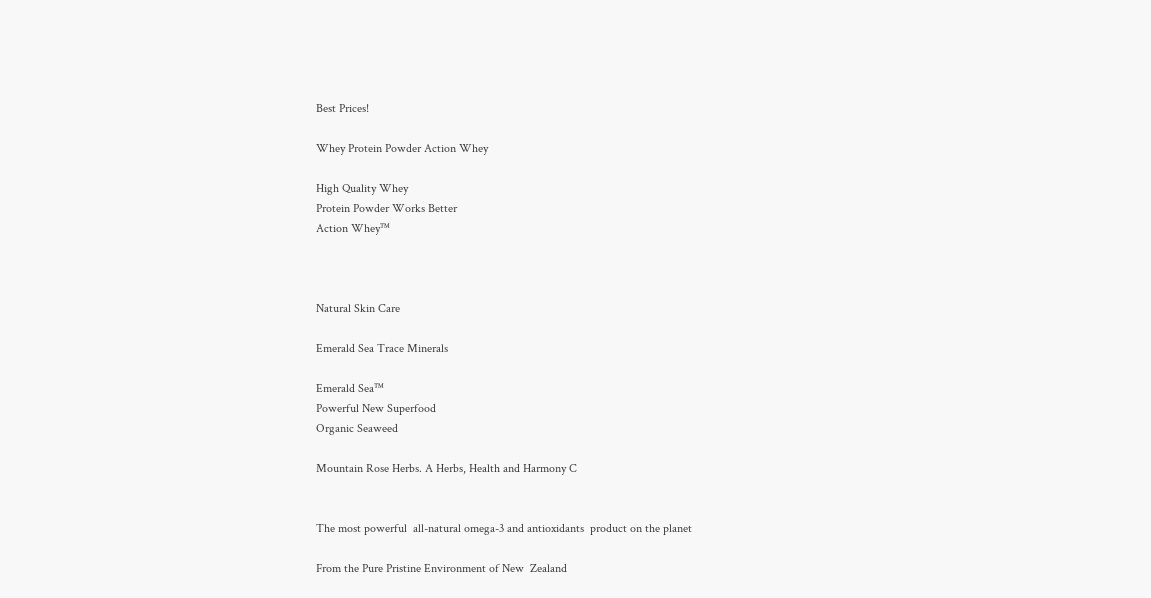Best Prices!

Whey Protein Powder Action Whey

High Quality Whey
Protein Powder Works Better
Action Whey™



Natural Skin Care

Emerald Sea Trace Minerals

Emerald Sea™
Powerful New Superfood
Organic Seaweed

Mountain Rose Herbs. A Herbs, Health and Harmony C


The most powerful  all-natural omega-3 and antioxidants  product on the planet

From the Pure Pristine Environment of New  Zealand